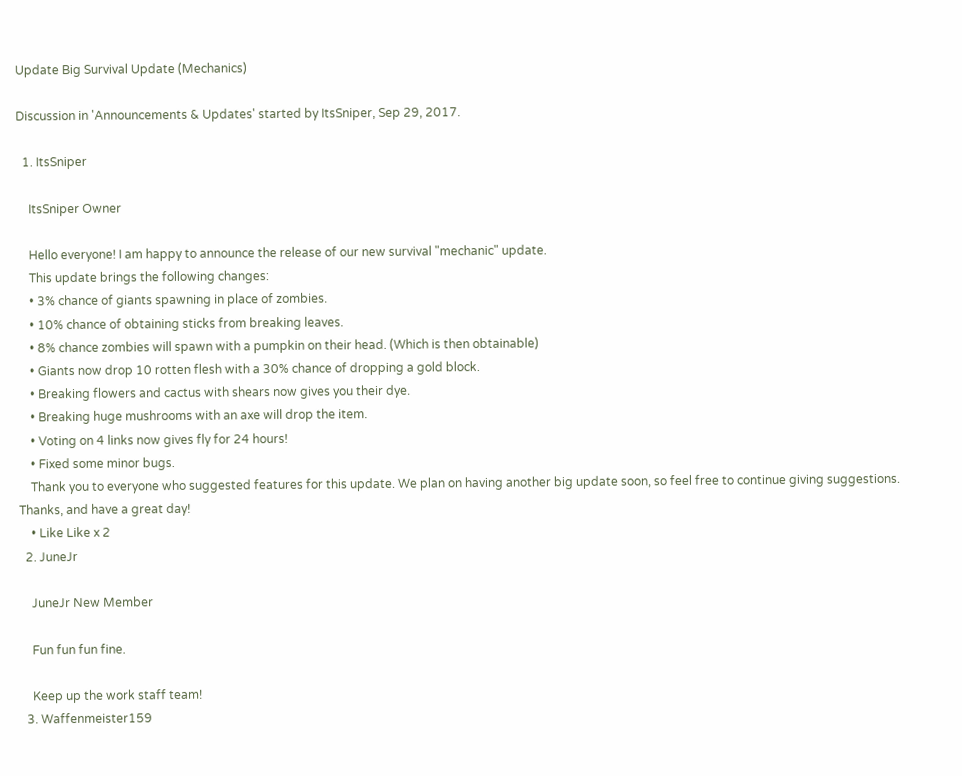Update Big Survival Update (Mechanics)

Discussion in 'Announcements & Updates' started by ItsSniper, Sep 29, 2017.

  1. ItsSniper

    ItsSniper Owner

    Hello everyone! I am happy to announce the release of our new survival "mechanic" update.
    This update brings the following changes:
    • 3% chance of giants spawning in place of zombies.
    • 10% chance of obtaining sticks from breaking leaves.
    • 8% chance zombies will spawn with a pumpkin on their head. (Which is then obtainable)
    • Giants now drop 10 rotten flesh with a 30% chance of dropping a gold block.
    • Breaking flowers and cactus with shears now gives you their dye.
    • Breaking huge mushrooms with an axe will drop the item.
    • Voting on 4 links now gives fly for 24 hours!
    • Fixed some minor bugs.
    Thank you to everyone who suggested features for this update. We plan on having another big update soon, so feel free to continue giving suggestions. Thanks, and have a great day!
    • Like Like x 2
  2. JuneJr

    JuneJr New Member

    Fun fun fun fine.

    Keep up the work staff team!
  3. Waffenmeister159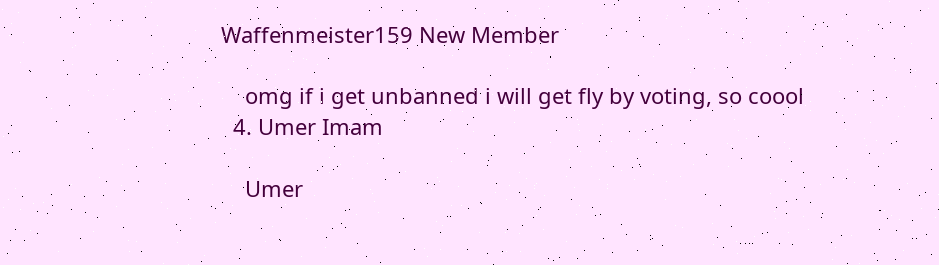Waffenmeister159 New Member

    omg if i get unbanned i will get fly by voting, so coool
  4. Umer Imam

    Umer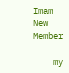Imam New Member

    my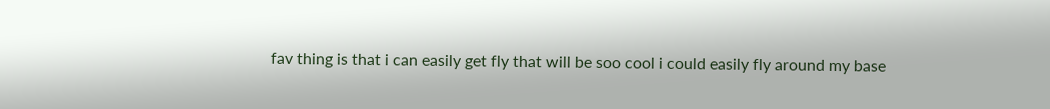fav thing is that i can easily get fly that will be soo cool i could easily fly around my base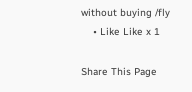without buying /fly
    • Like Like x 1

Share This Page